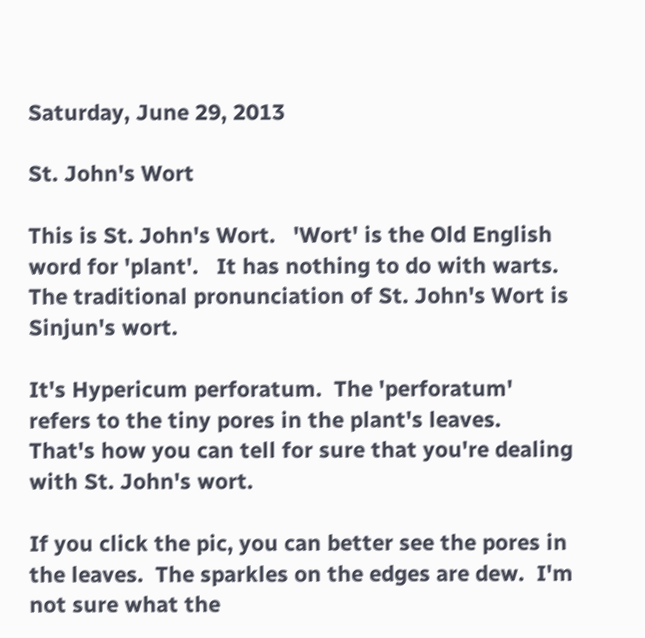Saturday, June 29, 2013

St. John's Wort

This is St. John's Wort.   'Wort' is the Old English word for 'plant'.   It has nothing to do with warts.  The traditional pronunciation of St. John's Wort is Sinjun's wort.

It's Hypericum perforatum.  The 'perforatum' refers to the tiny pores in the plant's leaves.  That's how you can tell for sure that you're dealing with St. John's wort.

If you click the pic, you can better see the pores in the leaves.  The sparkles on the edges are dew.  I'm not sure what the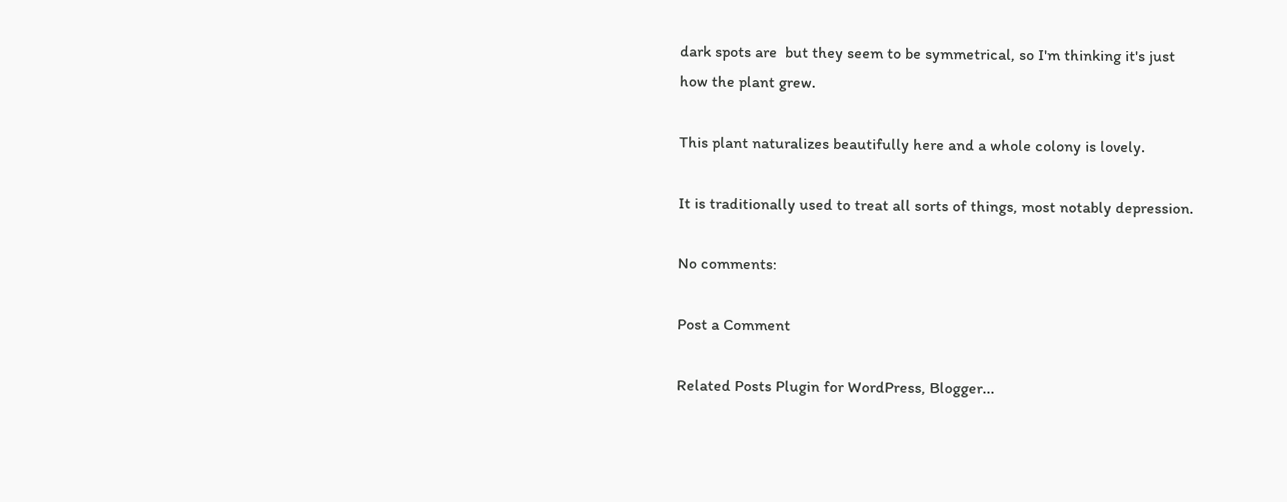dark spots are  but they seem to be symmetrical, so I'm thinking it's just how the plant grew.

This plant naturalizes beautifully here and a whole colony is lovely.

It is traditionally used to treat all sorts of things, most notably depression.

No comments:

Post a Comment

Related Posts Plugin for WordPress, Blogger...